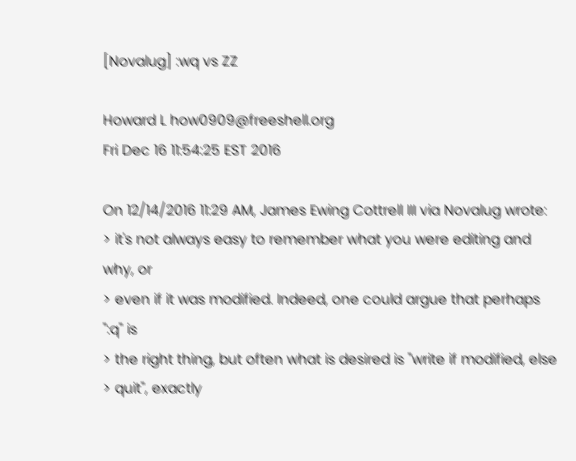[Novalug] :wq vs ZZ

Howard L how0909@freeshell.org
Fri Dec 16 11:54:25 EST 2016

On 12/14/2016 11:29 AM, James Ewing Cottrell III via Novalug wrote:
> it's not always easy to remember what you were editing and why, or
> even if it was modified. Indeed, one could argue that perhaps ":q" is
> the right thing, but often what is desired is "write if modified, else
> quit", exactly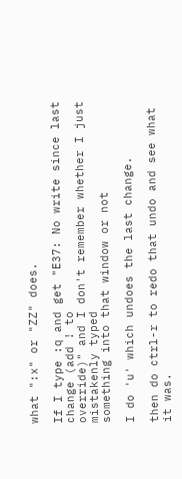what ":x" or "ZZ" does.

If I type :q and get "E37: No write since last change (add ! to
override)" and I don't remember whether I just mistakenly typed
something into that window or not

I do 'u' which undoes the last change.

then do ctrl-r to redo that undo and see what it was.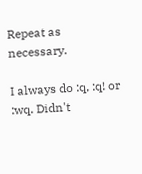Repeat as necessary.

I always do :q, :q! or :wq. Didn't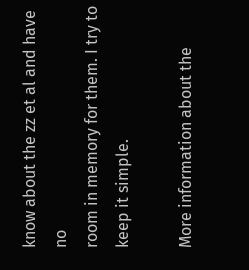know about the zz et al and have no
room in memory for them. I try to keep it simple.

More information about the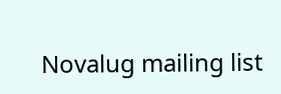Novalug mailing list